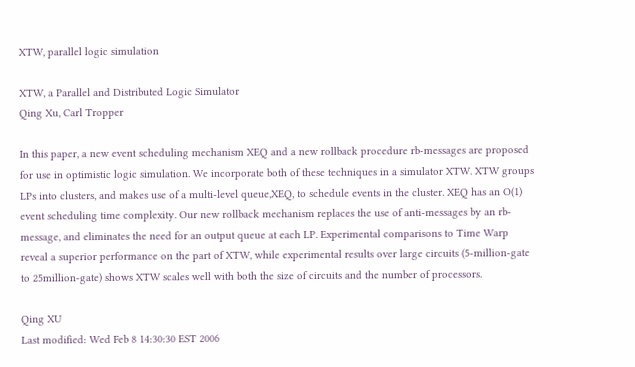XTW, parallel logic simulation

XTW, a Parallel and Distributed Logic Simulator
Qing Xu, Carl Tropper

In this paper, a new event scheduling mechanism XEQ and a new rollback procedure rb-messages are proposed for use in optimistic logic simulation. We incorporate both of these techniques in a simulator XTW. XTW groups LPs into clusters, and makes use of a multi-level queue,XEQ, to schedule events in the cluster. XEQ has an O(1) event scheduling time complexity. Our new rollback mechanism replaces the use of anti-messages by an rb-message, and eliminates the need for an output queue at each LP. Experimental comparisons to Time Warp reveal a superior performance on the part of XTW, while experimental results over large circuits (5-million-gate to 25million-gate) shows XTW scales well with both the size of circuits and the number of processors.

Qing XU
Last modified: Wed Feb 8 14:30:30 EST 2006